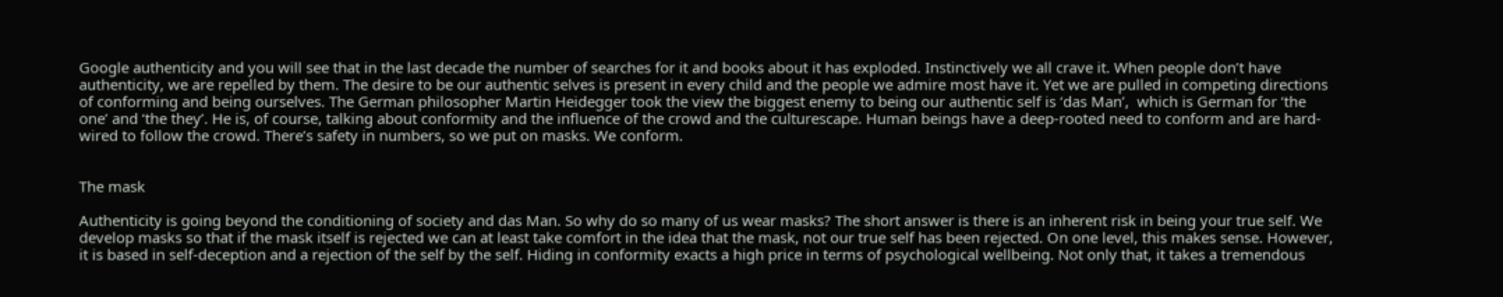Google authenticity and you will see that in the last decade the number of searches for it and books about it has exploded. Instinctively we all crave it. When people don’t have authenticity, we are repelled by them. The desire to be our authentic selves is present in every child and the people we admire most have it. Yet we are pulled in competing directions of conforming and being ourselves. The German philosopher Martin Heidegger took the view the biggest enemy to being our authentic self is ‘das Man’,  which is German for ‘the one’ and ‘the they’. He is, of course, talking about conformity and the influence of the crowd and the culturescape. Human beings have a deep-rooted need to conform and are hard-wired to follow the crowd. There’s safety in numbers, so we put on masks. We conform.


The mask

Authenticity is going beyond the conditioning of society and das Man. So why do so many of us wear masks? The short answer is there is an inherent risk in being your true self. We develop masks so that if the mask itself is rejected we can at least take comfort in the idea that the mask, not our true self has been rejected. On one level, this makes sense. However, it is based in self-deception and a rejection of the self by the self. Hiding in conformity exacts a high price in terms of psychological wellbeing. Not only that, it takes a tremendous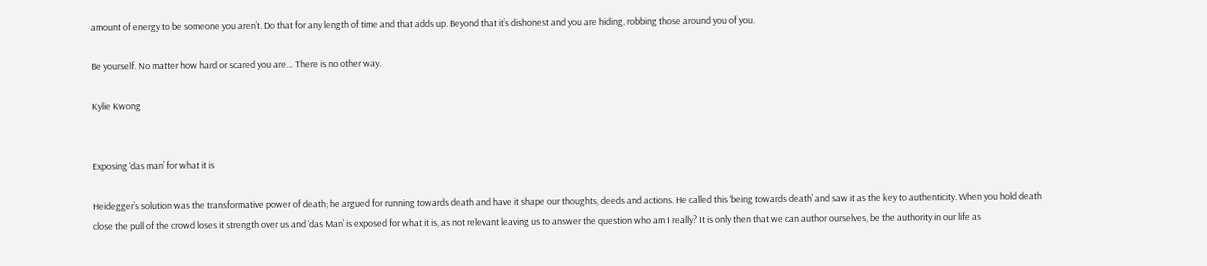amount of energy to be someone you aren’t. Do that for any length of time and that adds up. Beyond that it’s dishonest and you are hiding, robbing those around you of you.

Be yourself. No matter how hard or scared you are… There is no other way.

Kylie Kwong


Exposing ‘das man’ for what it is

Heidegger’s solution was the transformative power of death; he argued for running towards death and have it shape our thoughts, deeds and actions. He called this ‘being towards death’ and saw it as the key to authenticity. When you hold death close the pull of the crowd loses it strength over us and ‘das Man’ is exposed for what it is, as not relevant leaving us to answer the question who am I really? It is only then that we can author ourselves, be the authority in our life as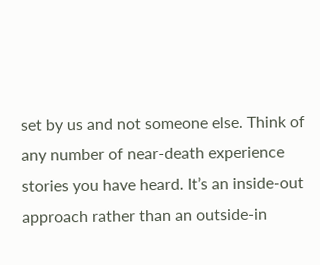set by us and not someone else. Think of any number of near-death experience stories you have heard. It’s an inside-out approach rather than an outside-in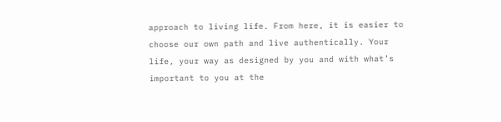approach to living life. From here, it is easier to choose our own path and live authentically. Your life, your way as designed by you and with what’s important to you at the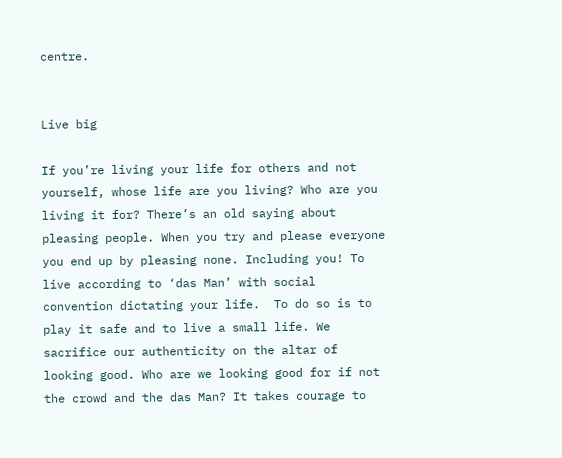centre.


Live big

If you’re living your life for others and not yourself, whose life are you living? Who are you living it for? There’s an old saying about pleasing people. When you try and please everyone you end up by pleasing none. Including you! To live according to ‘das Man’ with social convention dictating your life.  To do so is to play it safe and to live a small life. We sacrifice our authenticity on the altar of looking good. Who are we looking good for if not the crowd and the das Man? It takes courage to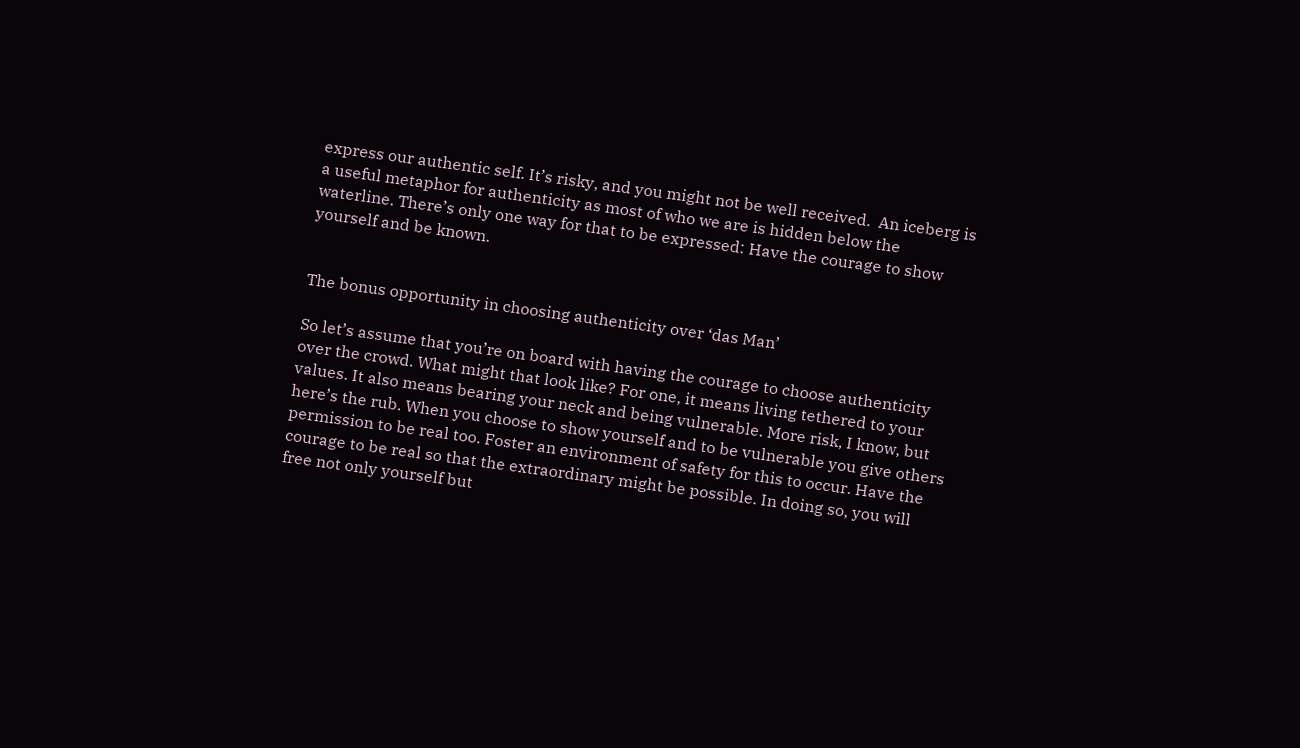express our authentic self. It’s risky, and you might not be well received.  An iceberg is a useful metaphor for authenticity as most of who we are is hidden below the waterline. There’s only one way for that to be expressed: Have the courage to show yourself and be known.


The bonus opportunity in choosing authenticity over ‘das Man’

So let’s assume that you’re on board with having the courage to choose authenticity over the crowd. What might that look like? For one, it means living tethered to your values. It also means bearing your neck and being vulnerable. More risk, I know, but here’s the rub. When you choose to show yourself and to be vulnerable you give others permission to be real too. Foster an environment of safety for this to occur. Have the courage to be real so that the extraordinary might be possible. In doing so, you will free not only yourself but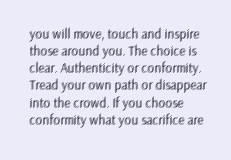you will move, touch and inspire those around you. The choice is clear. Authenticity or conformity. Tread your own path or disappear into the crowd. If you choose conformity what you sacrifice are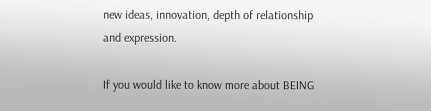new ideas, innovation, depth of relationship and expression.

If you would like to know more about BEING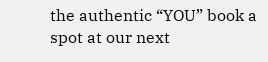the authentic “YOU” book a spot at our next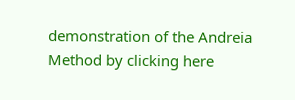demonstration of the Andreia Method by clicking here